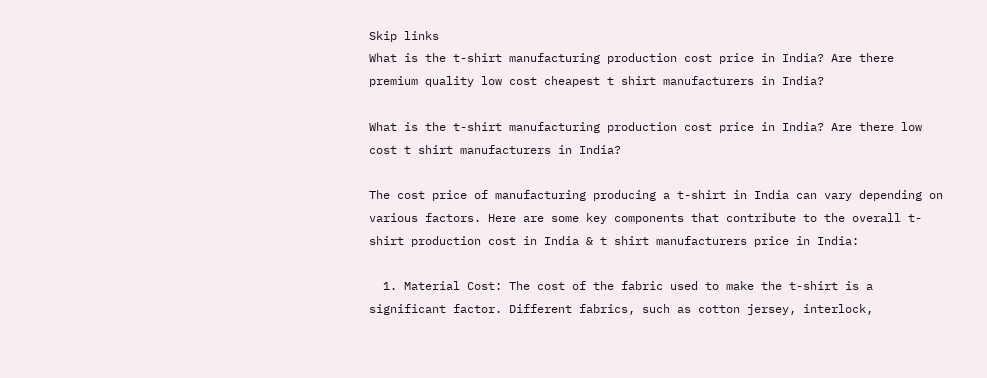Skip links
What is the t-shirt manufacturing production cost price in India? Are there premium quality low cost cheapest t shirt manufacturers in India?

What is the t-shirt manufacturing production cost price in India? Are there low cost t shirt manufacturers in India?

The cost price of manufacturing producing a t-shirt in India can vary depending on various factors. Here are some key components that contribute to the overall t-shirt production cost in India & t shirt manufacturers price in India:

  1. Material Cost: The cost of the fabric used to make the t-shirt is a significant factor. Different fabrics, such as cotton jersey, interlock,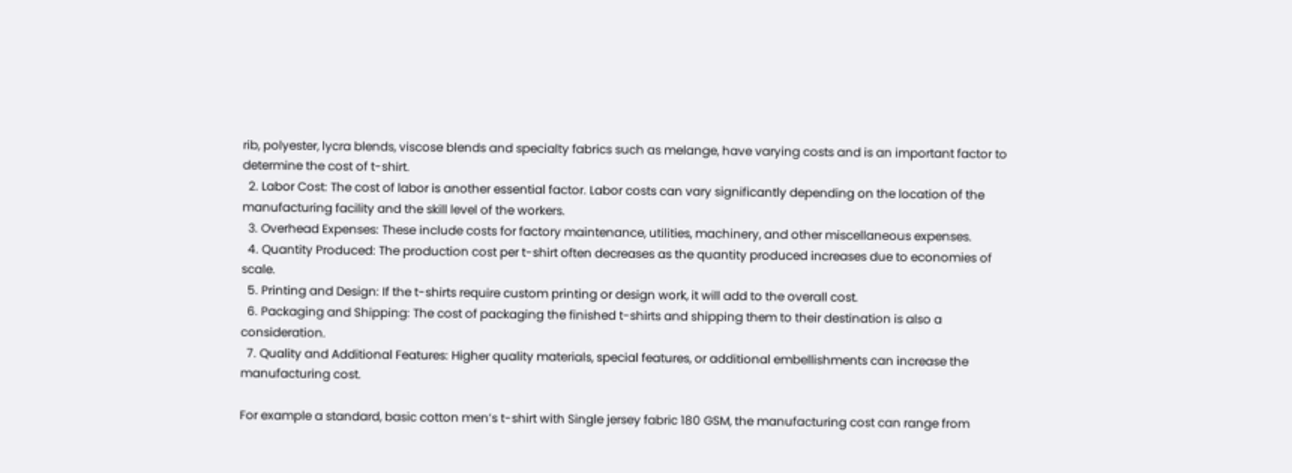rib, polyester, lycra blends, viscose blends and specialty fabrics such as melange, have varying costs and is an important factor to determine the cost of t-shirt.
  2. Labor Cost: The cost of labor is another essential factor. Labor costs can vary significantly depending on the location of the manufacturing facility and the skill level of the workers.
  3. Overhead Expenses: These include costs for factory maintenance, utilities, machinery, and other miscellaneous expenses.
  4. Quantity Produced: The production cost per t-shirt often decreases as the quantity produced increases due to economies of scale.
  5. Printing and Design: If the t-shirts require custom printing or design work, it will add to the overall cost.
  6. Packaging and Shipping: The cost of packaging the finished t-shirts and shipping them to their destination is also a consideration.
  7. Quality and Additional Features: Higher quality materials, special features, or additional embellishments can increase the manufacturing cost.

For example a standard, basic cotton men’s t-shirt with Single jersey fabric 180 GSM, the manufacturing cost can range from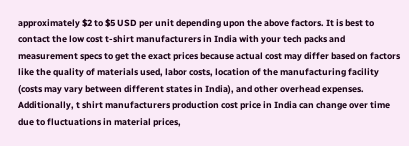approximately $2 to $5 USD per unit depending upon the above factors. It is best to contact the low cost t-shirt manufacturers in India with your tech packs and measurement specs to get the exact prices because actual cost may differ based on factors like the quality of materials used, labor costs, location of the manufacturing facility (costs may vary between different states in India), and other overhead expenses. Additionally, t shirt manufacturers production cost price in India can change over time due to fluctuations in material prices,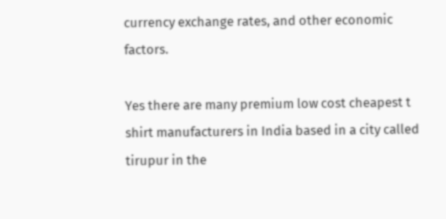currency exchange rates, and other economic factors.

Yes there are many premium low cost cheapest t shirt manufacturers in India based in a city called tirupur in the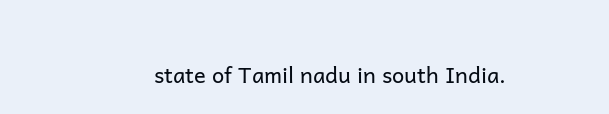state of Tamil nadu in south India.